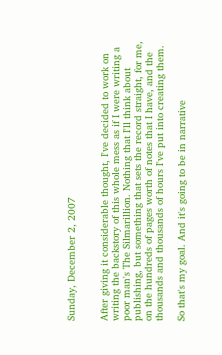Sunday, December 2, 2007


After giving it considerable thought, I've decided to work on writing the backstory of this whole mess as if I were writing a poor man's The Silmarillion. Nothing that I'll think about publishing, but something that sets the record straight, for me, on the hundreds of pages worth of notes that I have, and the thousands and thousands of hours I've put into creating them.

So that's my goal. And it's going to be in narrative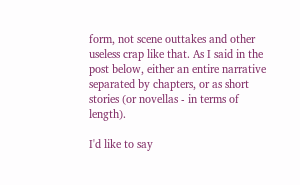form, not scene outtakes and other useless crap like that. As I said in the post below, either an entire narrative separated by chapters, or as short stories (or novellas - in terms of length).

I'd like to say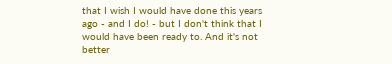that I wish I would have done this years ago - and I do! - but I don't think that I would have been ready to. And it's not better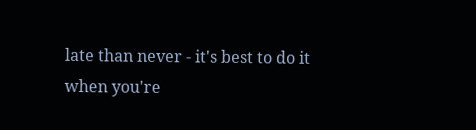late than never - it's best to do it when you're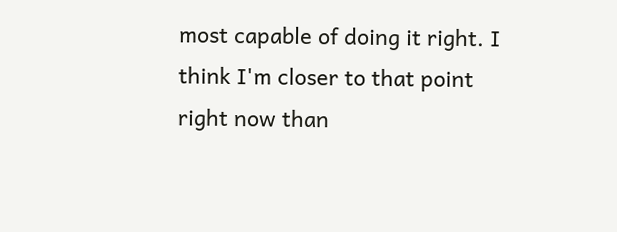most capable of doing it right. I think I'm closer to that point right now than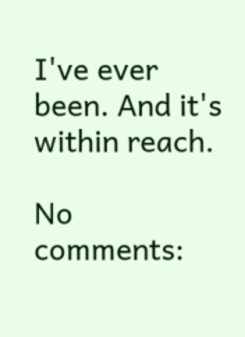I've ever been. And it's within reach.

No comments: